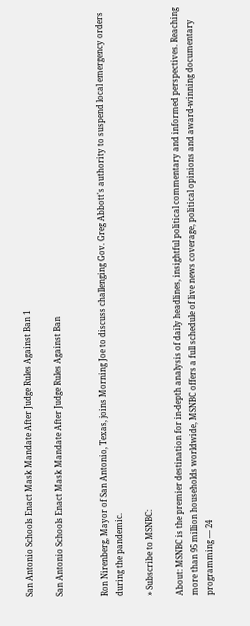San Antonio Schools Enact Mask Mandate After Judge Rules Against Ban 1

San Antonio Schools Enact Mask Mandate After Judge Rules Against Ban


Ron Nirenberg, Mayor of San Antonio, Texas, joins Morning Joe to discuss challenging Gov. Greg Abbott's authority to suspend local emergency orders during the pandemic.

» Subscribe to MSNBC:

About: MSNBC is the premier destination for in-depth analysis of daily headlines, insightful political commentary and informed perspectives. Reaching more than 95 million households worldwide, MSNBC offers a full schedule of live news coverage, political opinions and award-winning documentary programming — 24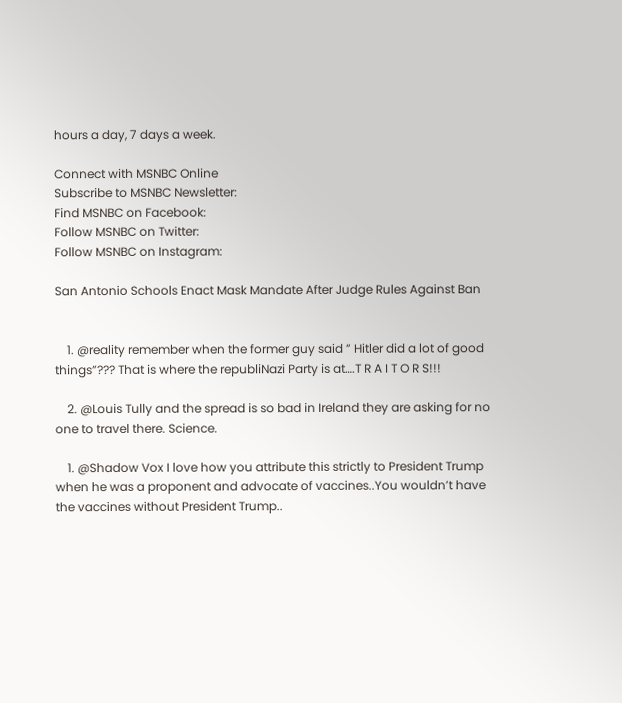hours a day, 7 days a week.

Connect with MSNBC Online
Subscribe to MSNBC Newsletter:
Find MSNBC on Facebook:
Follow MSNBC on Twitter:
Follow MSNBC on Instagram:

San Antonio Schools Enact Mask Mandate After Judge Rules Against Ban


    1. @reality remember when the former guy said ” Hitler did a lot of good things”??? That is where the republiNazi Party is at….T R A I T O R S!!!

    2. @Louis Tully and the spread is so bad in Ireland they are asking for no one to travel there. Science.

    1. @Shadow Vox I love how you attribute this strictly to President Trump when he was a proponent and advocate of vaccines..You wouldn’t have the vaccines without President Trump..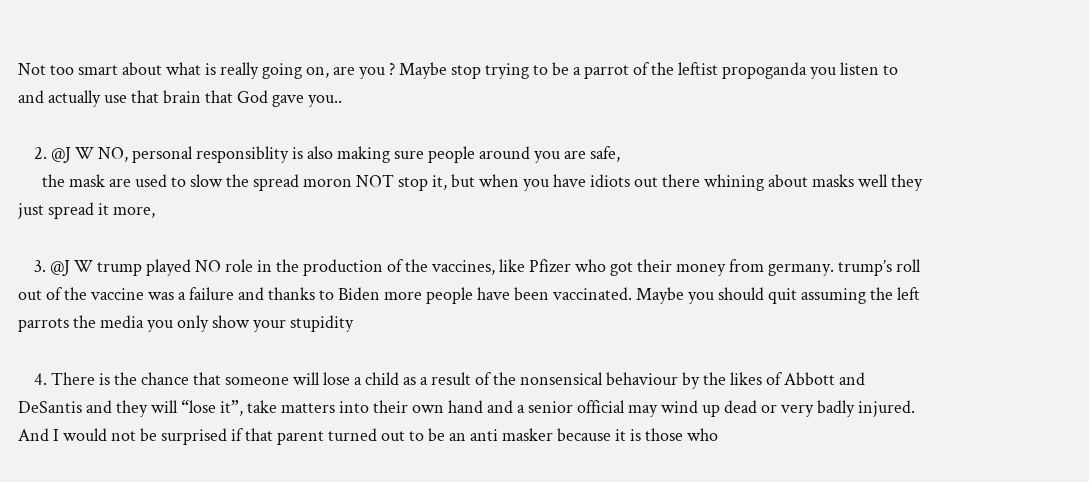Not too smart about what is really going on, are you ? Maybe stop trying to be a parrot of the leftist propoganda you listen to and actually use that brain that God gave you..

    2. @J W NO, personal responsiblity is also making sure people around you are safe,
      the mask are used to slow the spread moron NOT stop it, but when you have idiots out there whining about masks well they just spread it more,

    3. @J W trump played NO role in the production of the vaccines, like Pfizer who got their money from germany. trump’s roll out of the vaccine was a failure and thanks to Biden more people have been vaccinated. Maybe you should quit assuming the left parrots the media you only show your stupidity

    4. There is the chance that someone will lose a child as a result of the nonsensical behaviour by the likes of Abbott and DeSantis and they will “lose it”, take matters into their own hand and a senior official may wind up dead or very badly injured. And I would not be surprised if that parent turned out to be an anti masker because it is those who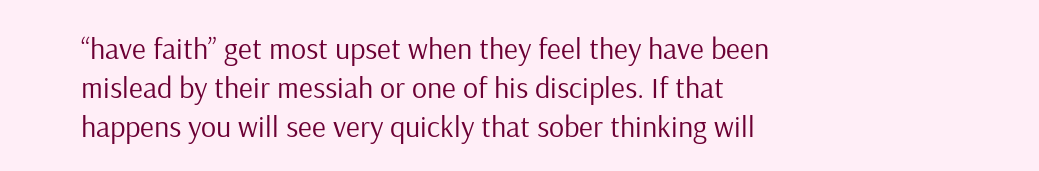“have faith” get most upset when they feel they have been mislead by their messiah or one of his disciples. If that happens you will see very quickly that sober thinking will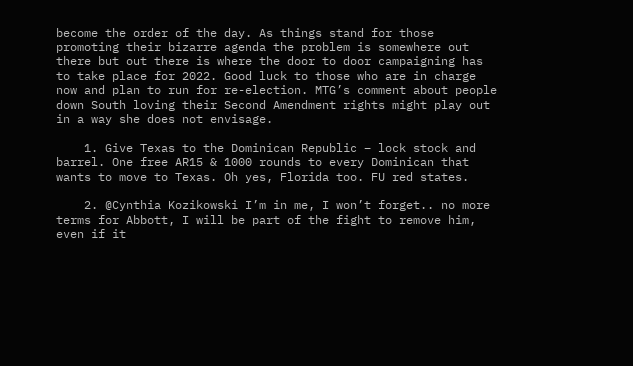become the order of the day. As things stand for those promoting their bizarre agenda the problem is somewhere out there but out there is where the door to door campaigning has to take place for 2022. Good luck to those who are in charge now and plan to run for re-election. MTG’s comment about people down South loving their Second Amendment rights might play out in a way she does not envisage.

    1. Give Texas to the Dominican Republic – lock stock and barrel. One free AR15 & 1000 rounds to every Dominican that wants to move to Texas. Oh yes, Florida too. FU red states.

    2. @Cynthia Kozikowski I’m in me, I won’t forget.. no more terms for Abbott, I will be part of the fight to remove him, even if it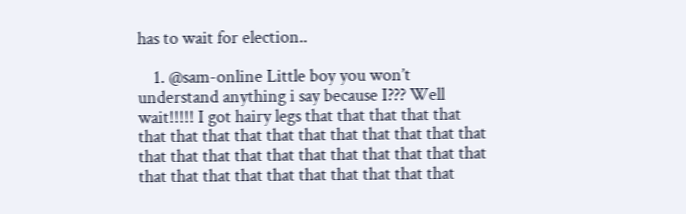has to wait for election..

    1. @sam-online Little boy you won’t understand anything i say because I??? Well wait!!!!! I got hairy legs that that that that that that that that that that that that that that that that that that that that that that that that that that that that that that that that that that that that that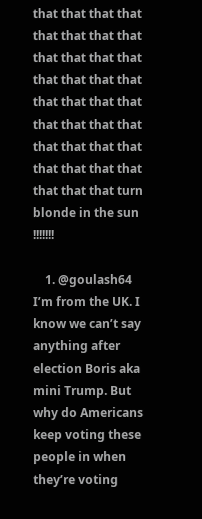that that that that that that that that that that that that that that that that that that that that that that that that that that that that that that that that that that that turn blonde in the sun !!!!!!!

    1. @goulash64 I’m from the UK. I know we can’t say anything after election Boris aka mini Trump. But why do Americans keep voting these people in when they’re voting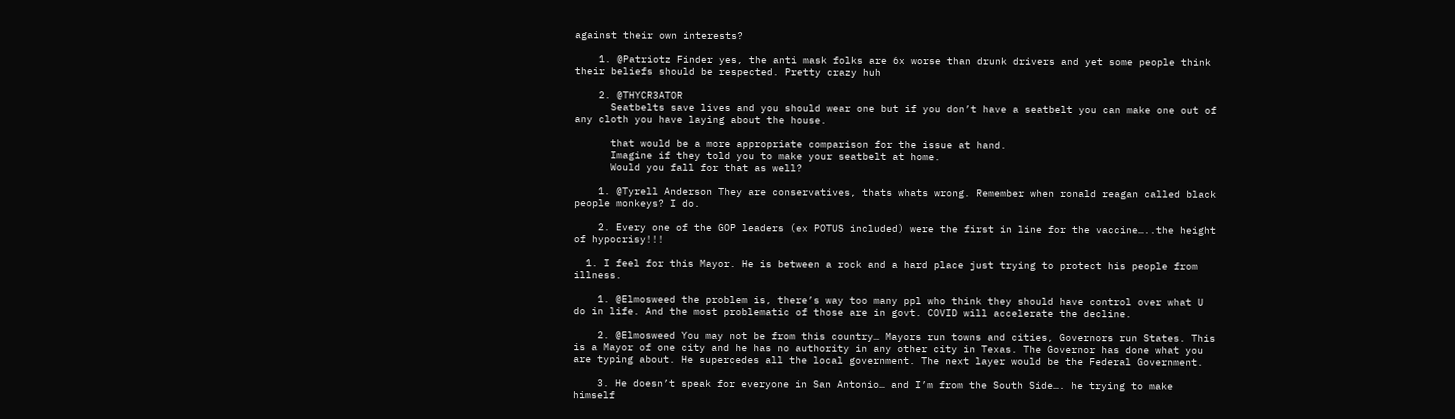against their own interests?

    1. @Patriotz Finder yes, the anti mask folks are 6x worse than drunk drivers and yet some people think their beliefs should be respected. Pretty crazy huh

    2. @THYCR3ATOR
      Seatbelts save lives and you should wear one but if you don’t have a seatbelt you can make one out of any cloth you have laying about the house.

      that would be a more appropriate comparison for the issue at hand.
      Imagine if they told you to make your seatbelt at home.
      Would you fall for that as well?

    1. @Tyrell Anderson They are conservatives, thats whats wrong. Remember when ronald reagan called black people monkeys? I do.

    2. Every one of the GOP leaders (ex POTUS included) were the first in line for the vaccine…..the height of hypocrisy!!!

  1. I feel for this Mayor. He is between a rock and a hard place just trying to protect his people from illness.

    1. @Elmosweed the problem is, there’s way too many ppl who think they should have control over what U do in life. And the most problematic of those are in govt. COVID will accelerate the decline.

    2. @Elmosweed You may not be from this country… Mayors run towns and cities, Governors run States. This is a Mayor of one city and he has no authority in any other city in Texas. The Governor has done what you are typing about. He supercedes all the local government. The next layer would be the Federal Government.

    3. He doesn’t speak for everyone in San Antonio… and I’m from the South Side…. he trying to make himself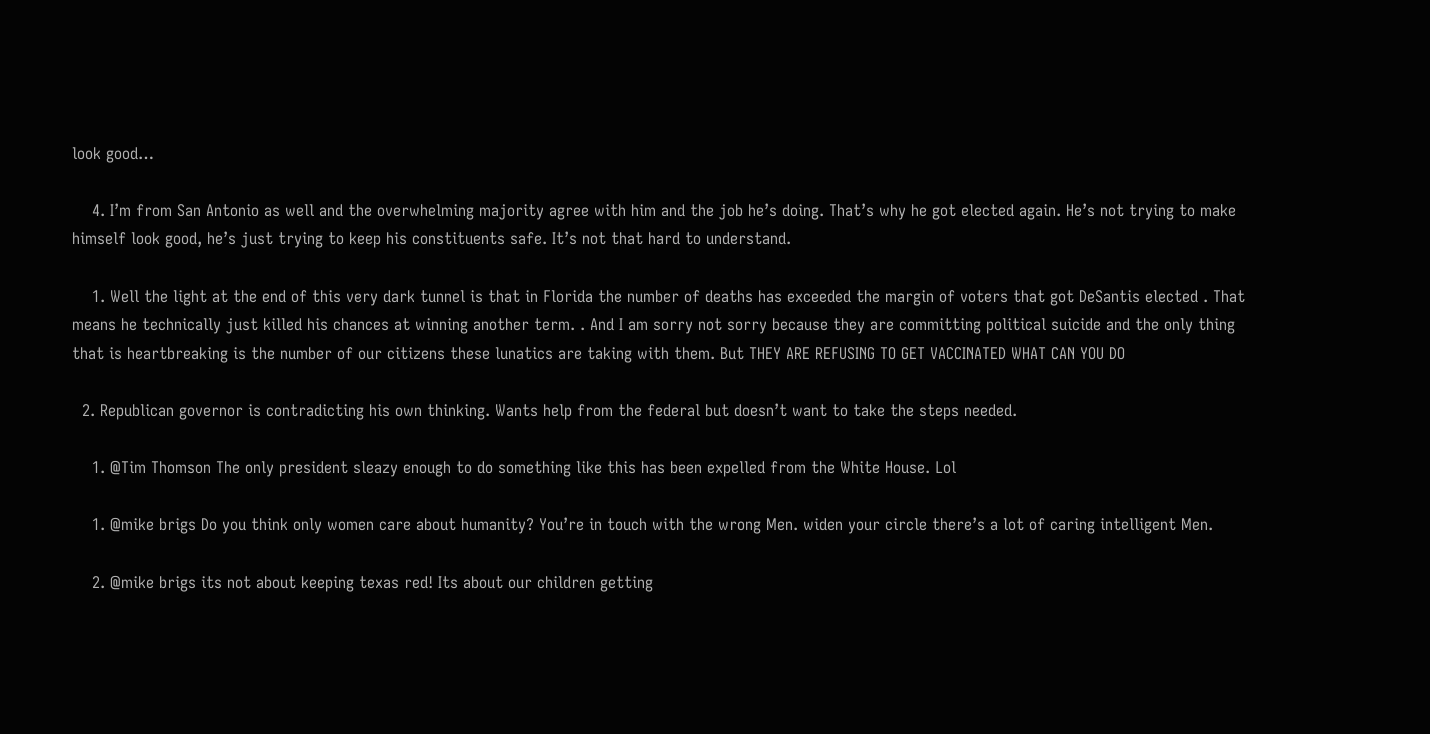look good…

    4. I’m from San Antonio as well and the overwhelming majority agree with him and the job he’s doing. That’s why he got elected again. He’s not trying to make himself look good, he’s just trying to keep his constituents safe. It’s not that hard to understand.

    1. Well the light at the end of this very dark tunnel is that in Florida the number of deaths has exceeded the margin of voters that got DeSantis elected . That means he technically just killed his chances at winning another term. . And I am sorry not sorry because they are committing political suicide and the only thing that is heartbreaking is the number of our citizens these lunatics are taking with them. But THEY ARE REFUSING TO GET VACCINATED WHAT CAN YOU DO

  2. Republican governor is contradicting his own thinking. Wants help from the federal but doesn’t want to take the steps needed.

    1. @Tim Thomson The only president sleazy enough to do something like this has been expelled from the White House. Lol

    1. @mike brigs Do you think only women care about humanity? You’re in touch with the wrong Men. widen your circle there’s a lot of caring intelligent Men.

    2. @mike brigs its not about keeping texas red! Its about our children getting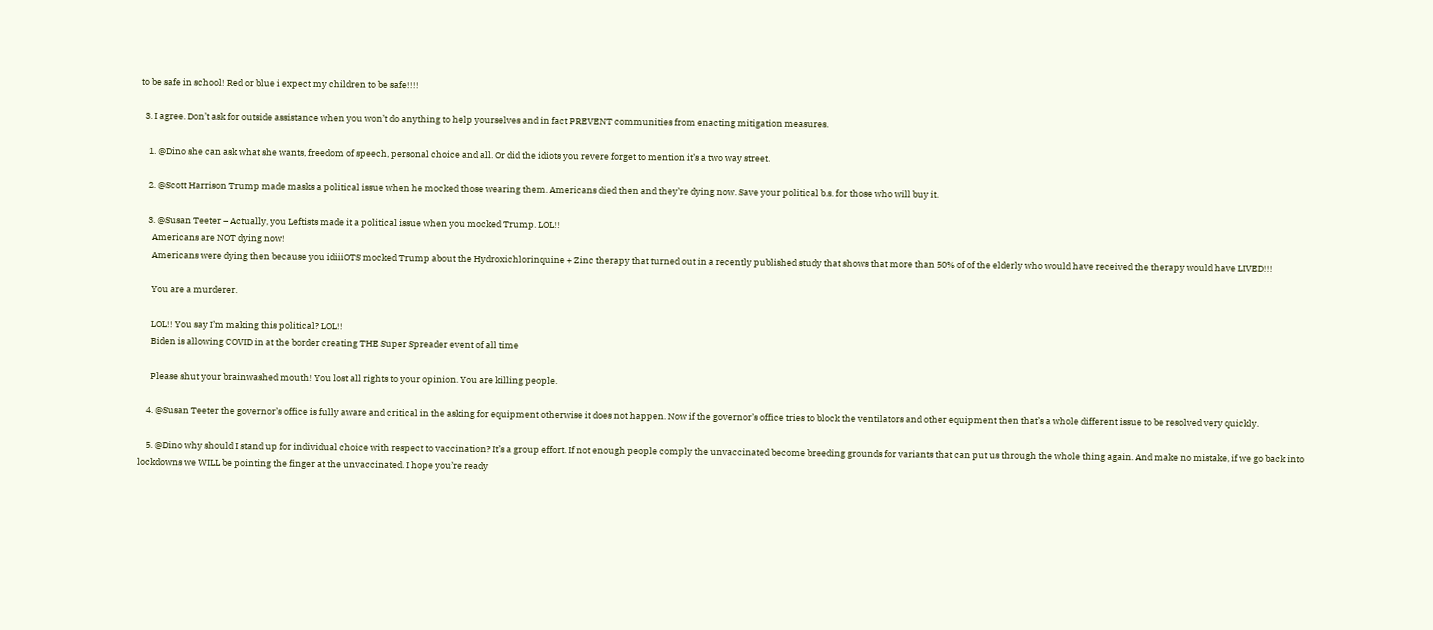to be safe in school! Red or blue i expect my children to be safe!!!!

  3. I agree. Don’t ask for outside assistance when you won’t do anything to help yourselves and in fact PREVENT communities from enacting mitigation measures.

    1. @Dino she can ask what she wants, freedom of speech, personal choice and all. Or did the idiots you revere forget to mention it’s a two way street.

    2. @Scott Harrison Trump made masks a political issue when he mocked those wearing them. Americans died then and they’re dying now. Save your political b.s. for those who will buy it.

    3. @Susan Teeter – Actually, you Leftists made it a political issue when you mocked Trump. LOL!!
      Americans are NOT dying now!
      Americans were dying then because you idiiiOTS mocked Trump about the Hydroxichlorinquine + Zinc therapy that turned out in a recently published study that shows that more than 50% of of the elderly who would have received the therapy would have LIVED!!!

      You are a murderer.

      LOL!! You say I’m making this political? LOL!!
      Biden is allowing COVID in at the border creating THE Super Spreader event of all time

      Please shut your brainwashed mouth! You lost all rights to your opinion. You are killing people.

    4. @Susan Teeter the governor’s office is fully aware and critical in the asking for equipment otherwise it does not happen. Now if the governor’s office tries to block the ventilators and other equipment then that’s a whole different issue to be resolved very quickly.

    5. @Dino why should I stand up for individual choice with respect to vaccination? It’s a group effort. If not enough people comply the unvaccinated become breeding grounds for variants that can put us through the whole thing again. And make no mistake, if we go back into lockdowns we WILL be pointing the finger at the unvaccinated. I hope you’re ready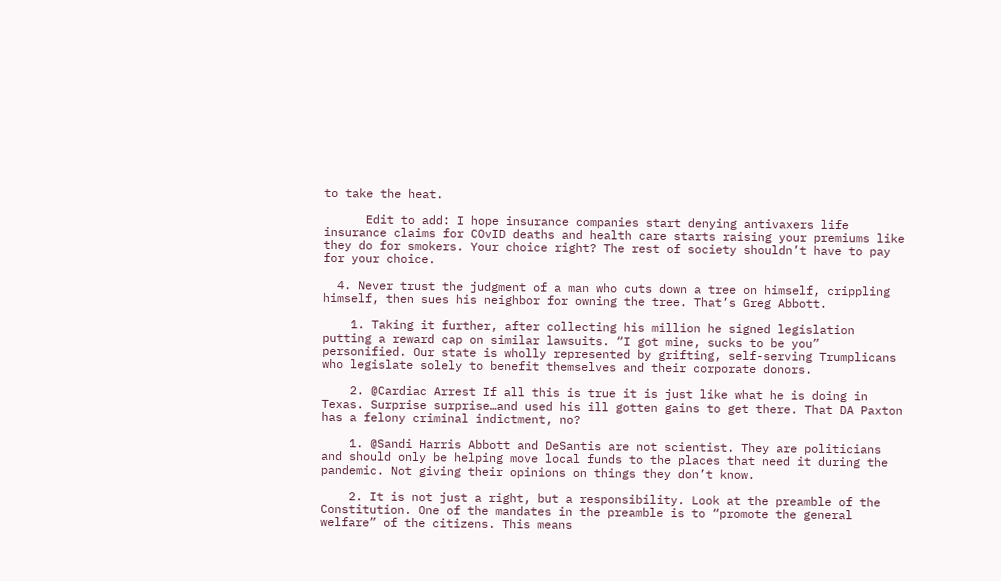to take the heat.

      Edit to add: I hope insurance companies start denying antivaxers life insurance claims for COvID deaths and health care starts raising your premiums like they do for smokers. Your choice right? The rest of society shouldn’t have to pay for your choice.

  4. Never trust the judgment of a man who cuts down a tree on himself, crippling himself, then sues his neighbor for owning the tree. That’s Greg Abbott.

    1. Taking it further, after collecting his million he signed legislation putting a reward cap on similar lawsuits. “I got mine, sucks to be you” personified. Our state is wholly represented by grifting, self-serving Trumplicans who legislate solely to benefit themselves and their corporate donors.

    2. @Cardiac Arrest If all this is true it is just like what he is doing in Texas. Surprise surprise…and used his ill gotten gains to get there. That DA Paxton has a felony criminal indictment, no?

    1. @Sandi Harris Abbott and DeSantis are not scientist. They are politicians and should only be helping move local funds to the places that need it during the pandemic. Not giving their opinions on things they don’t know.

    2. It is not just a right, but a responsibility. Look at the preamble of the Constitution. One of the mandates in the preamble is to “promote the general welfare” of the citizens. This means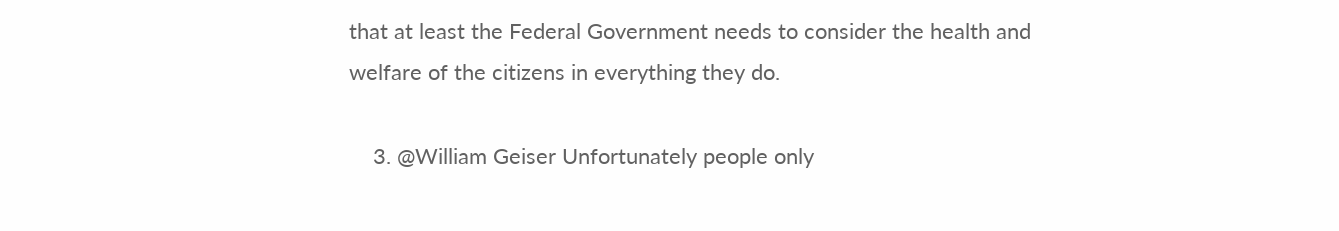that at least the Federal Government needs to consider the health and welfare of the citizens in everything they do.

    3. @William Geiser Unfortunately people only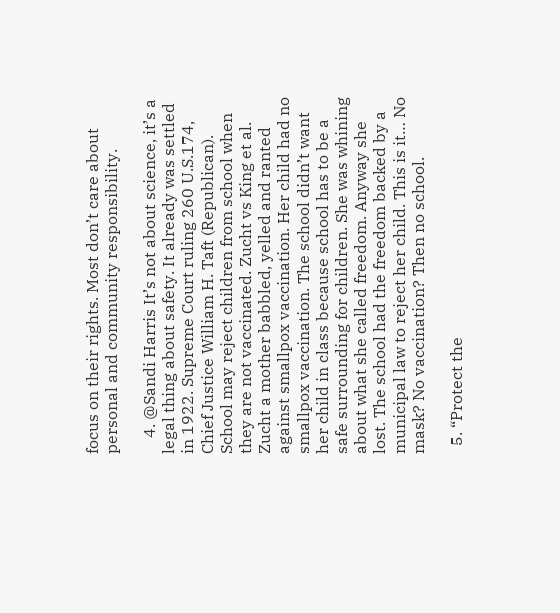focus on their rights. Most don’t care about personal and community responsibility.

    4. @Sandi Harris It’s not about science, it’s a legal thing about safety. It already was settled in 1922. Supreme Court ruling 260 U.S.174, Chief Justice William H. Taft (Republican). School may reject children from school when they are not vaccinated. Zucht vs King et al. Zucht a mother babbled, yelled and ranted against smallpox vaccination. Her child had no smallpox vaccination. The school didn’t want her child in class because school has to be a safe surrounding for children. She was whining about what she called freedom. Anyway she lost. The school had the freedom backed by a municipal law to reject her child. This is it… No mask? No vaccination? Then no school.

  5. “Protect the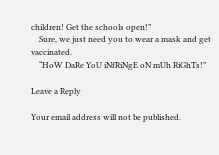children! Get the schools open!”
    Sure, we just need you to wear a mask and get vaccinated.
    “HoW DaRe YoU iNfRiNgE oN mUh RiGhTs!”

Leave a Reply

Your email address will not be published.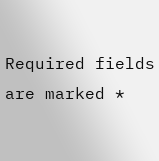Required fields are marked *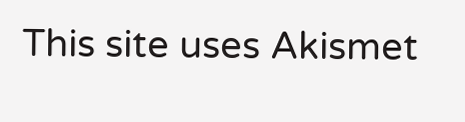This site uses Akismet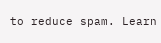to reduce spam. Learn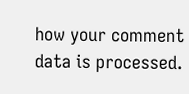how your comment data is processed.